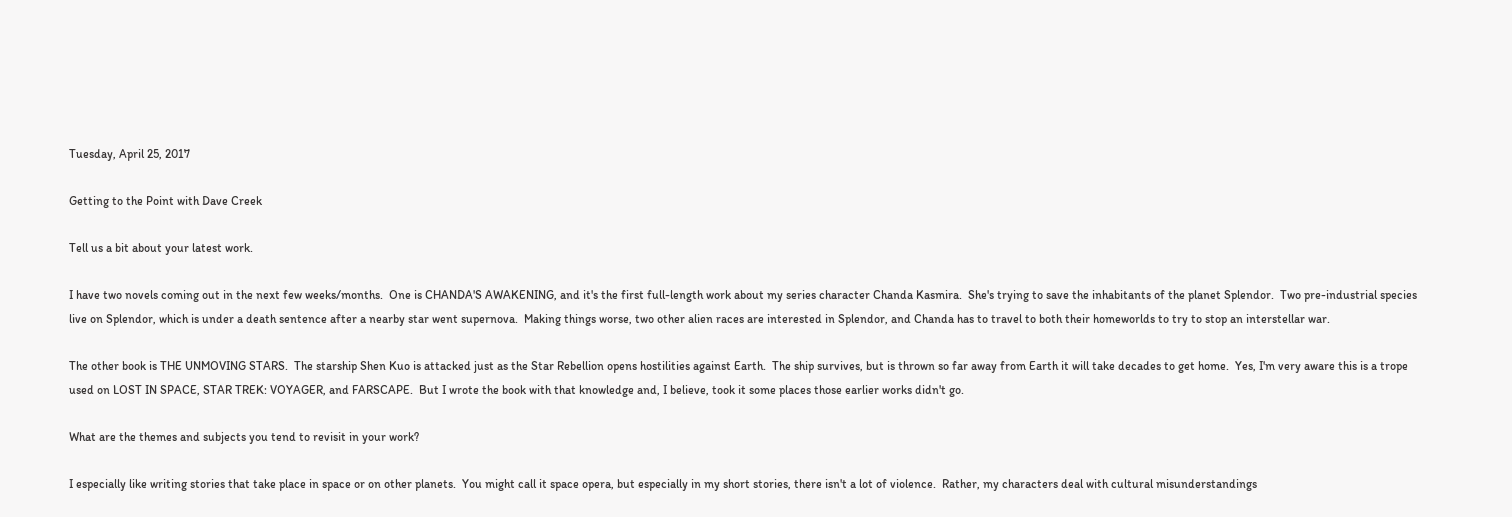Tuesday, April 25, 2017

Getting to the Point with Dave Creek

Tell us a bit about your latest work.

I have two novels coming out in the next few weeks/months.  One is CHANDA'S AWAKENING, and it's the first full-length work about my series character Chanda Kasmira.  She's trying to save the inhabitants of the planet Splendor.  Two pre-industrial species live on Splendor, which is under a death sentence after a nearby star went supernova.  Making things worse, two other alien races are interested in Splendor, and Chanda has to travel to both their homeworlds to try to stop an interstellar war.

The other book is THE UNMOVING STARS.  The starship Shen Kuo is attacked just as the Star Rebellion opens hostilities against Earth.  The ship survives, but is thrown so far away from Earth it will take decades to get home.  Yes, I'm very aware this is a trope used on LOST IN SPACE, STAR TREK: VOYAGER, and FARSCAPE.  But I wrote the book with that knowledge and, I believe, took it some places those earlier works didn't go.

What are the themes and subjects you tend to revisit in your work?

I especially like writing stories that take place in space or on other planets.  You might call it space opera, but especially in my short stories, there isn't a lot of violence.  Rather, my characters deal with cultural misunderstandings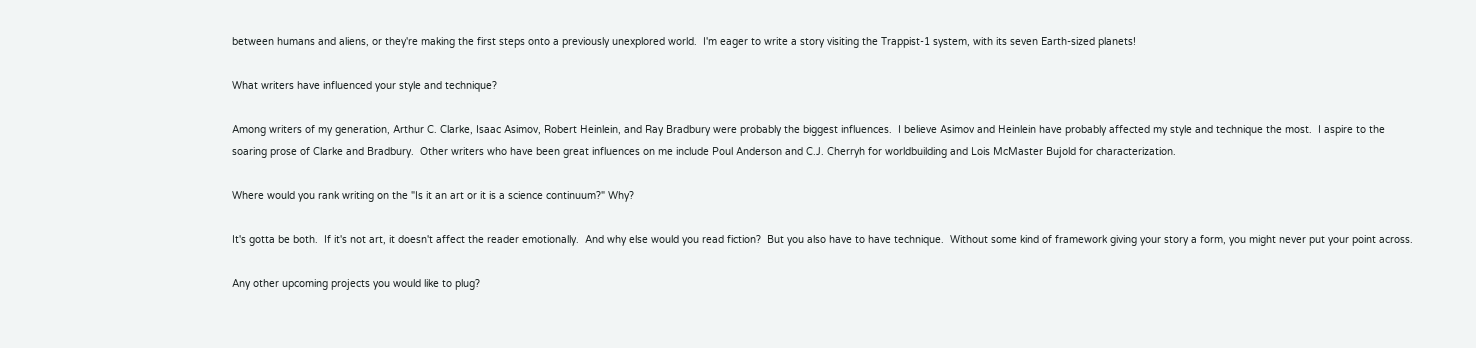between humans and aliens, or they're making the first steps onto a previously unexplored world.  I'm eager to write a story visiting the Trappist-1 system, with its seven Earth-sized planets!

What writers have influenced your style and technique?

Among writers of my generation, Arthur C. Clarke, Isaac Asimov, Robert Heinlein, and Ray Bradbury were probably the biggest influences.  I believe Asimov and Heinlein have probably affected my style and technique the most.  I aspire to the soaring prose of Clarke and Bradbury.  Other writers who have been great influences on me include Poul Anderson and C.J. Cherryh for worldbuilding and Lois McMaster Bujold for characterization.

Where would you rank writing on the "Is it an art or it is a science continuum?" Why?

It's gotta be both.  If it's not art, it doesn't affect the reader emotionally.  And why else would you read fiction?  But you also have to have technique.  Without some kind of framework giving your story a form, you might never put your point across.

Any other upcoming projects you would like to plug?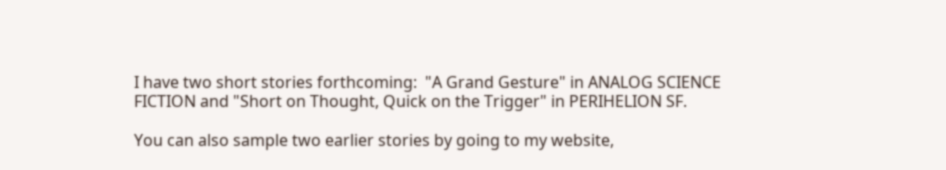I have two short stories forthcoming:  "A Grand Gesture" in ANALOG SCIENCE FICTION and "Short on Thought, Quick on the Trigger" in PERIHELION SF.

You can also sample two earlier stories by going to my website,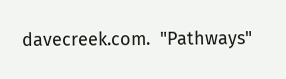davecreek.com.  "Pathways"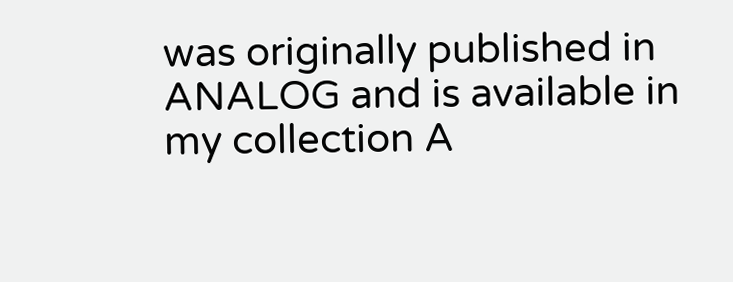was originally published in ANALOG and is available in my collection A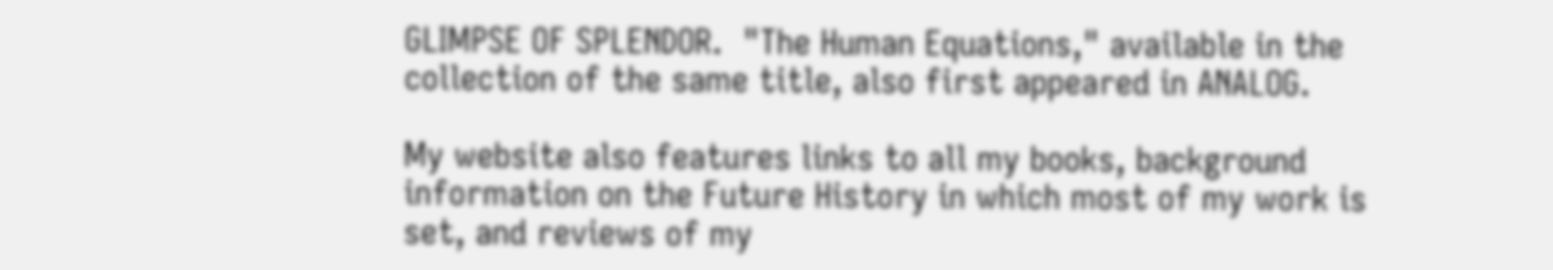GLIMPSE OF SPLENDOR.  "The Human Equations," available in the collection of the same title, also first appeared in ANALOG.

My website also features links to all my books, background information on the Future History in which most of my work is set, and reviews of my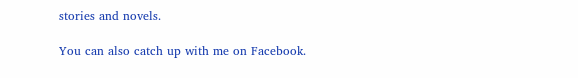stories and novels.

You can also catch up with me on Facebook.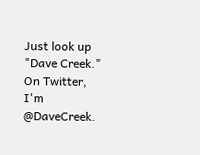Just look up "Dave Creek."  On Twitter, I'm @DaveCreek.